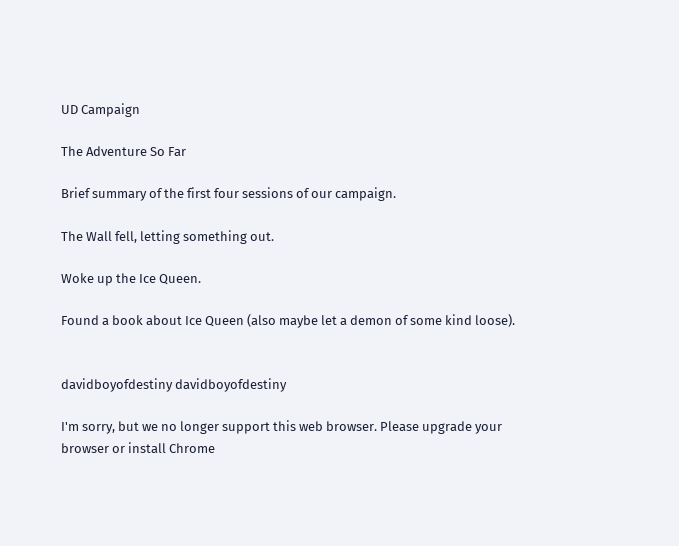UD Campaign

The Adventure So Far

Brief summary of the first four sessions of our campaign.

The Wall fell, letting something out.

Woke up the Ice Queen.

Found a book about Ice Queen (also maybe let a demon of some kind loose).


davidboyofdestiny davidboyofdestiny

I'm sorry, but we no longer support this web browser. Please upgrade your browser or install Chrome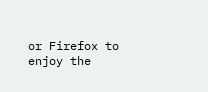or Firefox to enjoy the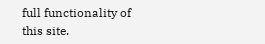full functionality of this site.